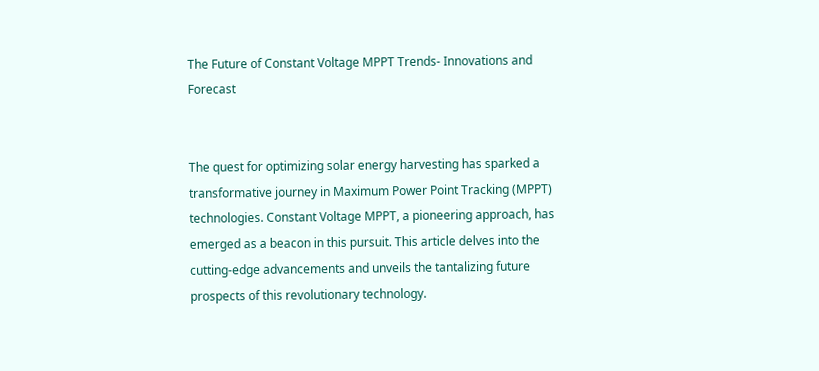The Future of Constant Voltage MPPT Trends- Innovations and Forecast


The quest for optimizing solar energy harvesting has sparked a transformative journey in Maximum Power Point Tracking (MPPT) technologies. Constant Voltage MPPT, a pioneering approach, has emerged as a beacon in this pursuit. This article delves into the cutting-edge advancements and unveils the tantalizing future prospects of this revolutionary technology.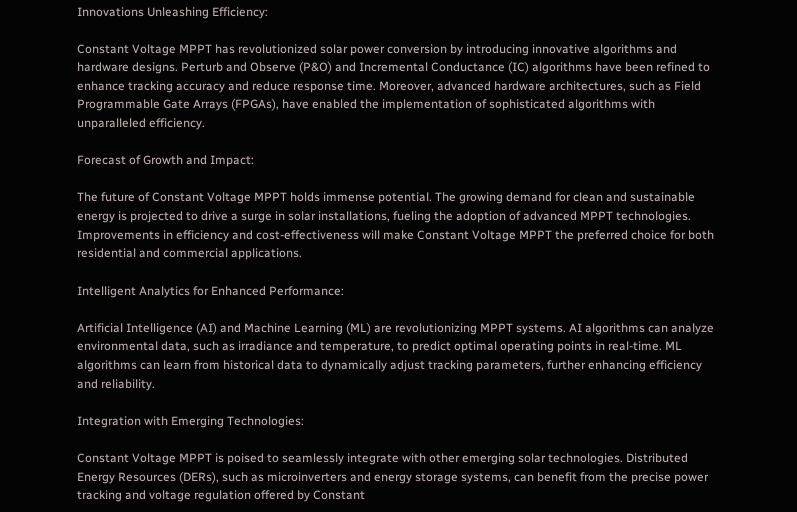Innovations Unleashing Efficiency:

Constant Voltage MPPT has revolutionized solar power conversion by introducing innovative algorithms and hardware designs. Perturb and Observe (P&O) and Incremental Conductance (IC) algorithms have been refined to enhance tracking accuracy and reduce response time. Moreover, advanced hardware architectures, such as Field Programmable Gate Arrays (FPGAs), have enabled the implementation of sophisticated algorithms with unparalleled efficiency.

Forecast of Growth and Impact:

The future of Constant Voltage MPPT holds immense potential. The growing demand for clean and sustainable energy is projected to drive a surge in solar installations, fueling the adoption of advanced MPPT technologies. Improvements in efficiency and cost-effectiveness will make Constant Voltage MPPT the preferred choice for both residential and commercial applications.

Intelligent Analytics for Enhanced Performance:

Artificial Intelligence (AI) and Machine Learning (ML) are revolutionizing MPPT systems. AI algorithms can analyze environmental data, such as irradiance and temperature, to predict optimal operating points in real-time. ML algorithms can learn from historical data to dynamically adjust tracking parameters, further enhancing efficiency and reliability.

Integration with Emerging Technologies:

Constant Voltage MPPT is poised to seamlessly integrate with other emerging solar technologies. Distributed Energy Resources (DERs), such as microinverters and energy storage systems, can benefit from the precise power tracking and voltage regulation offered by Constant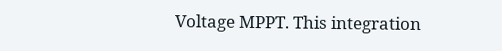Voltage MPPT. This integration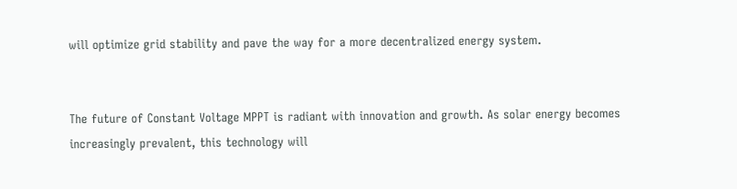will optimize grid stability and pave the way for a more decentralized energy system.


The future of Constant Voltage MPPT is radiant with innovation and growth. As solar energy becomes increasingly prevalent, this technology will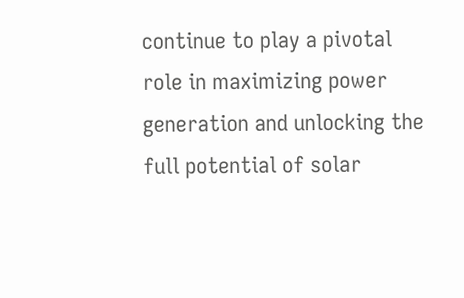continue to play a pivotal role in maximizing power generation and unlocking the full potential of solar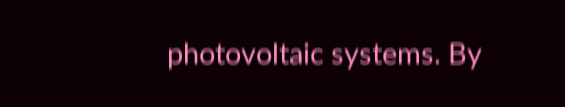photovoltaic systems. By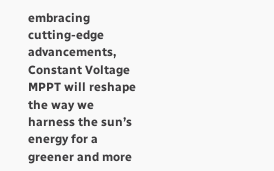embracing cutting-edge advancements, Constant Voltage MPPT will reshape the way we harness the sun’s energy for a greener and more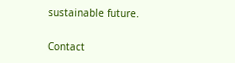sustainable future.

Contact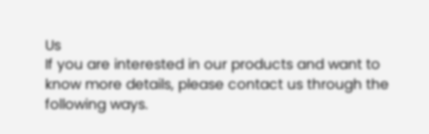Us
If you are interested in our products and want to know more details, please contact us through the following ways.